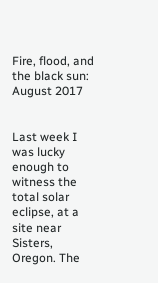Fire, flood, and the black sun: August 2017


Last week I was lucky enough to witness the total solar eclipse, at a site near Sisters, Oregon. The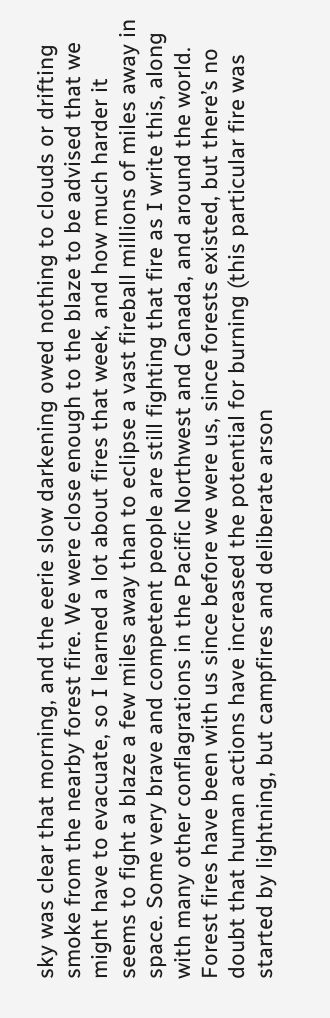sky was clear that morning, and the eerie slow darkening owed nothing to clouds or drifting smoke from the nearby forest fire. We were close enough to the blaze to be advised that we might have to evacuate, so I learned a lot about fires that week, and how much harder it seems to fight a blaze a few miles away than to eclipse a vast fireball millions of miles away in space. Some very brave and competent people are still fighting that fire as I write this, along with many other conflagrations in the Pacific Northwest and Canada, and around the world. Forest fires have been with us since before we were us, since forests existed, but there’s no doubt that human actions have increased the potential for burning (this particular fire was started by lightning, but campfires and deliberate arson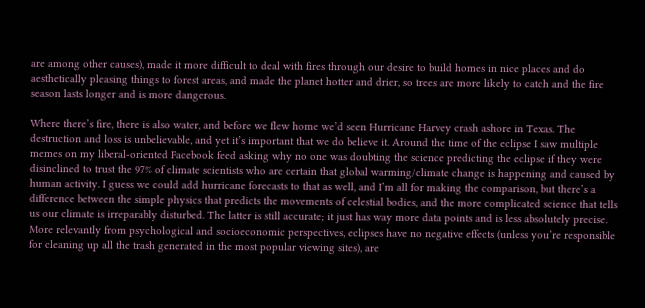are among other causes), made it more difficult to deal with fires through our desire to build homes in nice places and do aesthetically pleasing things to forest areas, and made the planet hotter and drier, so trees are more likely to catch and the fire season lasts longer and is more dangerous.

Where there’s fire, there is also water, and before we flew home we’d seen Hurricane Harvey crash ashore in Texas. The destruction and loss is unbelievable, and yet it’s important that we do believe it. Around the time of the eclipse I saw multiple memes on my liberal-oriented Facebook feed asking why no one was doubting the science predicting the eclipse if they were disinclined to trust the 97% of climate scientists who are certain that global warming/climate change is happening and caused by human activity. I guess we could add hurricane forecasts to that as well, and I’m all for making the comparison, but there’s a difference between the simple physics that predicts the movements of celestial bodies, and the more complicated science that tells us our climate is irreparably disturbed. The latter is still accurate; it just has way more data points and is less absolutely precise. More relevantly from psychological and socioeconomic perspectives, eclipses have no negative effects (unless you’re responsible for cleaning up all the trash generated in the most popular viewing sites), are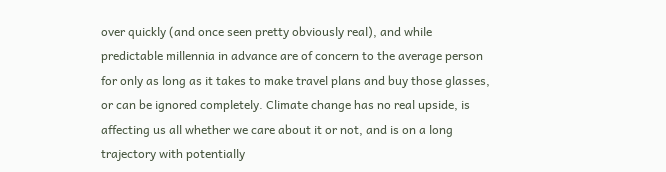over quickly (and once seen pretty obviously real), and while predictable millennia in advance are of concern to the average person for only as long as it takes to make travel plans and buy those glasses, or can be ignored completely. Climate change has no real upside, is affecting us all whether we care about it or not, and is on a long trajectory with potentially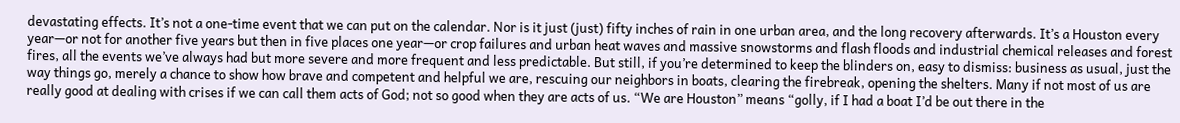devastating effects. It’s not a one-time event that we can put on the calendar. Nor is it just (just) fifty inches of rain in one urban area, and the long recovery afterwards. It’s a Houston every year—or not for another five years but then in five places one year—or crop failures and urban heat waves and massive snowstorms and flash floods and industrial chemical releases and forest fires, all the events we’ve always had but more severe and more frequent and less predictable. But still, if you’re determined to keep the blinders on, easy to dismiss: business as usual, just the way things go, merely a chance to show how brave and competent and helpful we are, rescuing our neighbors in boats, clearing the firebreak, opening the shelters. Many if not most of us are really good at dealing with crises if we can call them acts of God; not so good when they are acts of us. “We are Houston” means “golly, if I had a boat I’d be out there in the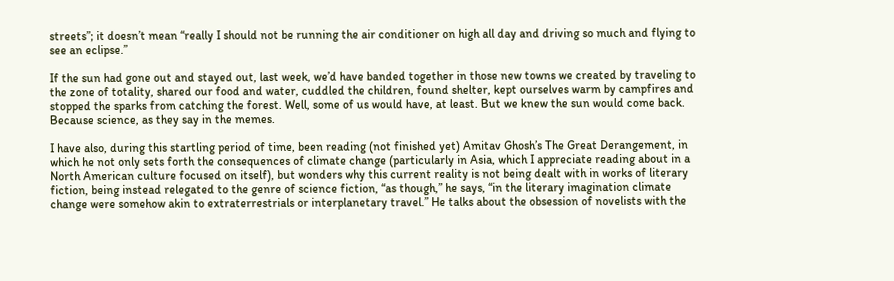streets”; it doesn’t mean “really I should not be running the air conditioner on high all day and driving so much and flying to see an eclipse.”

If the sun had gone out and stayed out, last week, we’d have banded together in those new towns we created by traveling to the zone of totality, shared our food and water, cuddled the children, found shelter, kept ourselves warm by campfires and stopped the sparks from catching the forest. Well, some of us would have, at least. But we knew the sun would come back. Because science, as they say in the memes.

I have also, during this startling period of time, been reading (not finished yet) Amitav Ghosh’s The Great Derangement, in which he not only sets forth the consequences of climate change (particularly in Asia, which I appreciate reading about in a North American culture focused on itself), but wonders why this current reality is not being dealt with in works of literary fiction, being instead relegated to the genre of science fiction, “as though,” he says, “in the literary imagination climate change were somehow akin to extraterrestrials or interplanetary travel.” He talks about the obsession of novelists with the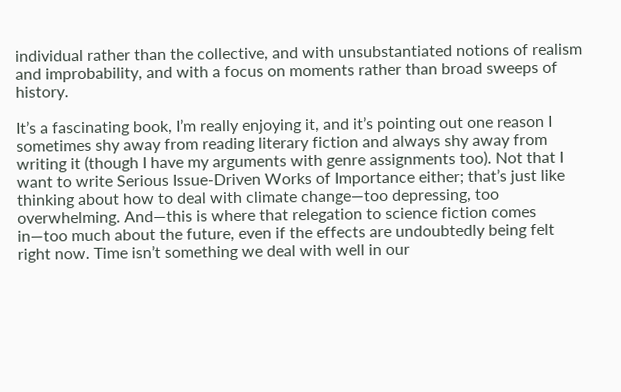individual rather than the collective, and with unsubstantiated notions of realism and improbability, and with a focus on moments rather than broad sweeps of history.

It’s a fascinating book, I’m really enjoying it, and it’s pointing out one reason I sometimes shy away from reading literary fiction and always shy away from writing it (though I have my arguments with genre assignments too). Not that I want to write Serious Issue-Driven Works of Importance either; that’s just like thinking about how to deal with climate change—too depressing, too overwhelming. And—this is where that relegation to science fiction comes in—too much about the future, even if the effects are undoubtedly being felt right now. Time isn’t something we deal with well in our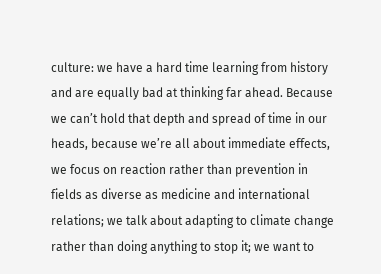culture: we have a hard time learning from history and are equally bad at thinking far ahead. Because we can’t hold that depth and spread of time in our heads, because we’re all about immediate effects, we focus on reaction rather than prevention in fields as diverse as medicine and international relations; we talk about adapting to climate change rather than doing anything to stop it; we want to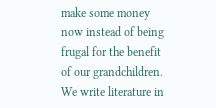make some money now instead of being frugal for the benefit of our grandchildren. We write literature in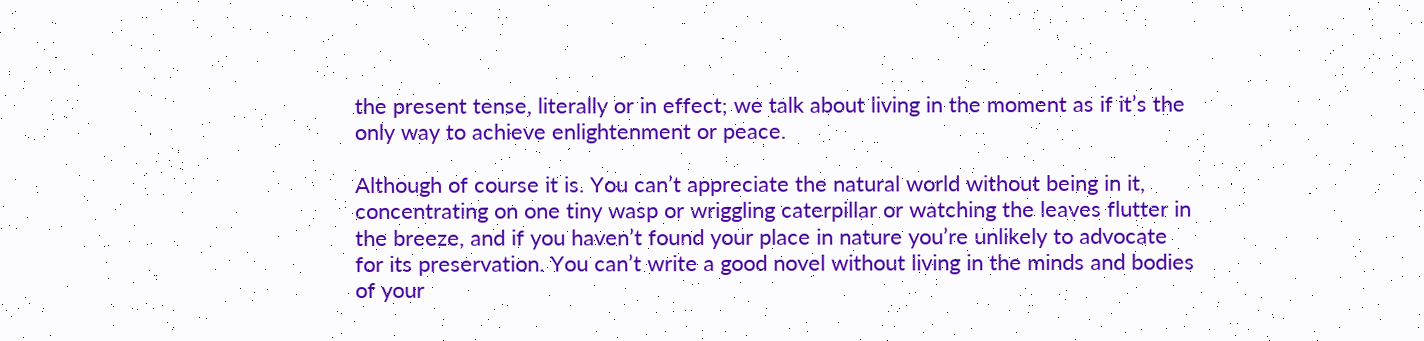the present tense, literally or in effect; we talk about living in the moment as if it’s the only way to achieve enlightenment or peace.

Although of course it is. You can’t appreciate the natural world without being in it, concentrating on one tiny wasp or wriggling caterpillar or watching the leaves flutter in the breeze, and if you haven’t found your place in nature you’re unlikely to advocate for its preservation. You can’t write a good novel without living in the minds and bodies of your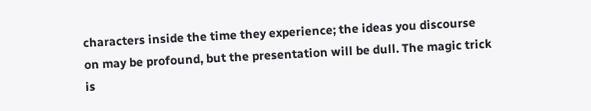characters inside the time they experience; the ideas you discourse on may be profound, but the presentation will be dull. The magic trick is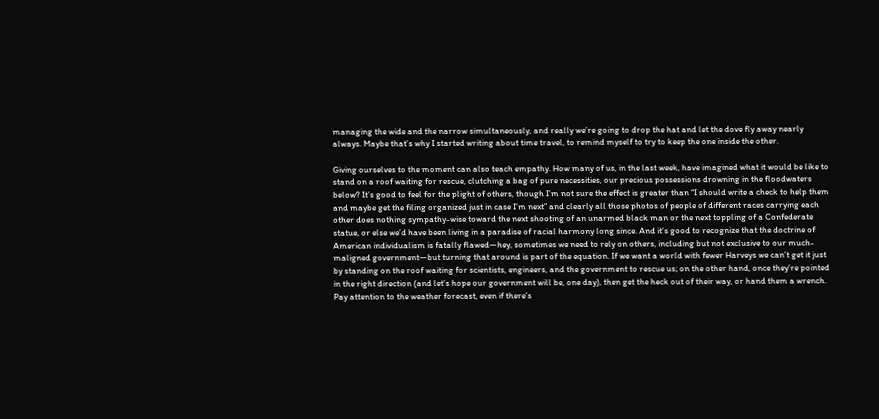managing the wide and the narrow simultaneously, and really we’re going to drop the hat and let the dove fly away nearly always. Maybe that’s why I started writing about time travel, to remind myself to try to keep the one inside the other.

Giving ourselves to the moment can also teach empathy. How many of us, in the last week, have imagined what it would be like to stand on a roof waiting for rescue, clutching a bag of pure necessities, our precious possessions drowning in the floodwaters below? It’s good to feel for the plight of others, though I’m not sure the effect is greater than “I should write a check to help them and maybe get the filing organized just in case I’m next” and clearly all those photos of people of different races carrying each other does nothing sympathy-wise toward the next shooting of an unarmed black man or the next toppling of a Confederate statue, or else we’d have been living in a paradise of racial harmony long since. And it’s good to recognize that the doctrine of American individualism is fatally flawed—hey, sometimes we need to rely on others, including but not exclusive to our much-maligned government—but turning that around is part of the equation. If we want a world with fewer Harveys we can’t get it just by standing on the roof waiting for scientists, engineers, and the government to rescue us; on the other hand, once they’re pointed in the right direction (and let’s hope our government will be, one day), then get the heck out of their way, or hand them a wrench. Pay attention to the weather forecast, even if there’s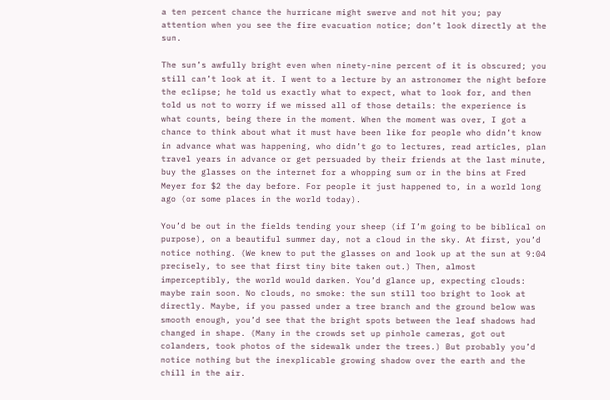a ten percent chance the hurricane might swerve and not hit you; pay attention when you see the fire evacuation notice; don’t look directly at the sun.

The sun’s awfully bright even when ninety-nine percent of it is obscured; you still can’t look at it. I went to a lecture by an astronomer the night before the eclipse; he told us exactly what to expect, what to look for, and then told us not to worry if we missed all of those details: the experience is what counts, being there in the moment. When the moment was over, I got a chance to think about what it must have been like for people who didn’t know in advance what was happening, who didn’t go to lectures, read articles, plan travel years in advance or get persuaded by their friends at the last minute, buy the glasses on the internet for a whopping sum or in the bins at Fred Meyer for $2 the day before. For people it just happened to, in a world long ago (or some places in the world today).

You’d be out in the fields tending your sheep (if I’m going to be biblical on purpose), on a beautiful summer day, not a cloud in the sky. At first, you’d notice nothing. (We knew to put the glasses on and look up at the sun at 9:04 precisely, to see that first tiny bite taken out.) Then, almost imperceptibly, the world would darken. You’d glance up, expecting clouds: maybe rain soon. No clouds, no smoke: the sun still too bright to look at directly. Maybe, if you passed under a tree branch and the ground below was smooth enough, you’d see that the bright spots between the leaf shadows had changed in shape. (Many in the crowds set up pinhole cameras, got out colanders, took photos of the sidewalk under the trees.) But probably you’d notice nothing but the inexplicable growing shadow over the earth and the chill in the air.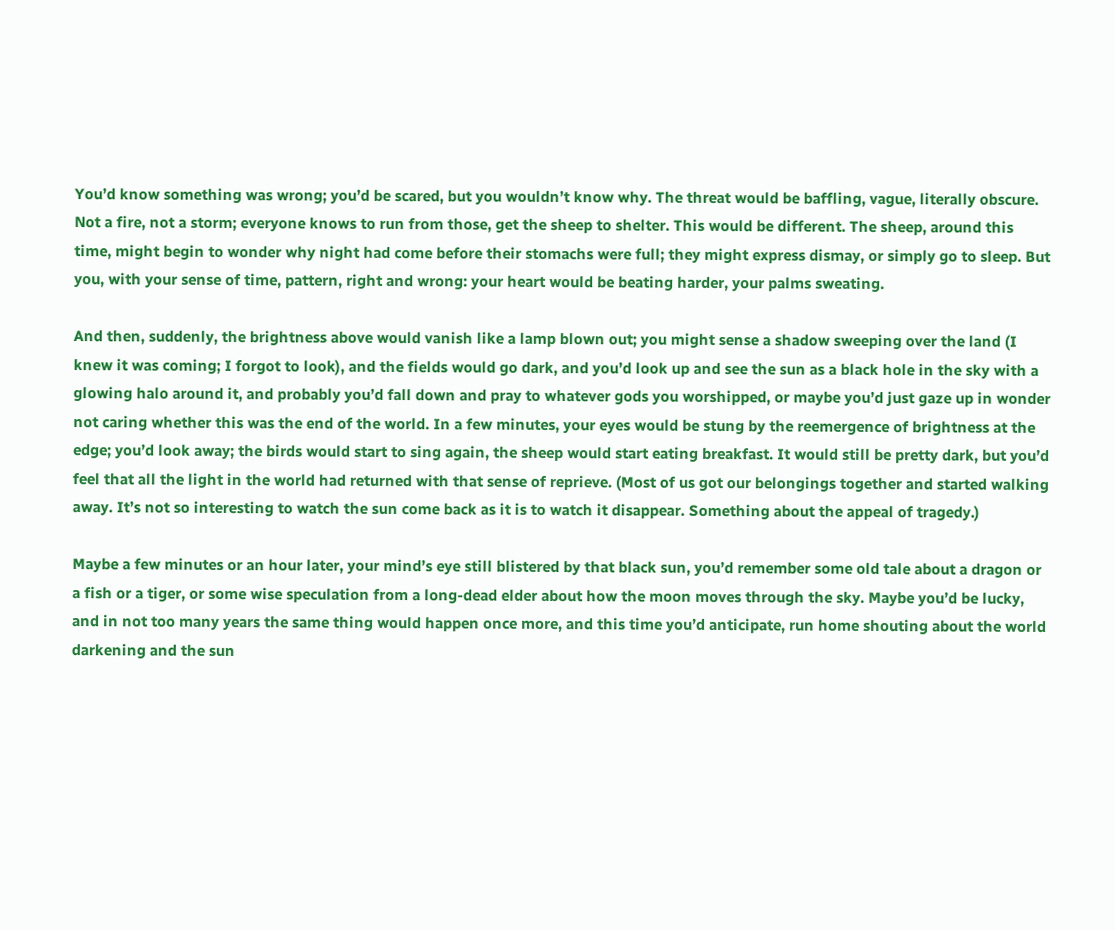You’d know something was wrong; you’d be scared, but you wouldn’t know why. The threat would be baffling, vague, literally obscure. Not a fire, not a storm; everyone knows to run from those, get the sheep to shelter. This would be different. The sheep, around this time, might begin to wonder why night had come before their stomachs were full; they might express dismay, or simply go to sleep. But you, with your sense of time, pattern, right and wrong: your heart would be beating harder, your palms sweating.

And then, suddenly, the brightness above would vanish like a lamp blown out; you might sense a shadow sweeping over the land (I knew it was coming; I forgot to look), and the fields would go dark, and you’d look up and see the sun as a black hole in the sky with a glowing halo around it, and probably you’d fall down and pray to whatever gods you worshipped, or maybe you’d just gaze up in wonder not caring whether this was the end of the world. In a few minutes, your eyes would be stung by the reemergence of brightness at the edge; you’d look away; the birds would start to sing again, the sheep would start eating breakfast. It would still be pretty dark, but you’d feel that all the light in the world had returned with that sense of reprieve. (Most of us got our belongings together and started walking away. It’s not so interesting to watch the sun come back as it is to watch it disappear. Something about the appeal of tragedy.)

Maybe a few minutes or an hour later, your mind’s eye still blistered by that black sun, you’d remember some old tale about a dragon or a fish or a tiger, or some wise speculation from a long-dead elder about how the moon moves through the sky. Maybe you’d be lucky, and in not too many years the same thing would happen once more, and this time you’d anticipate, run home shouting about the world darkening and the sun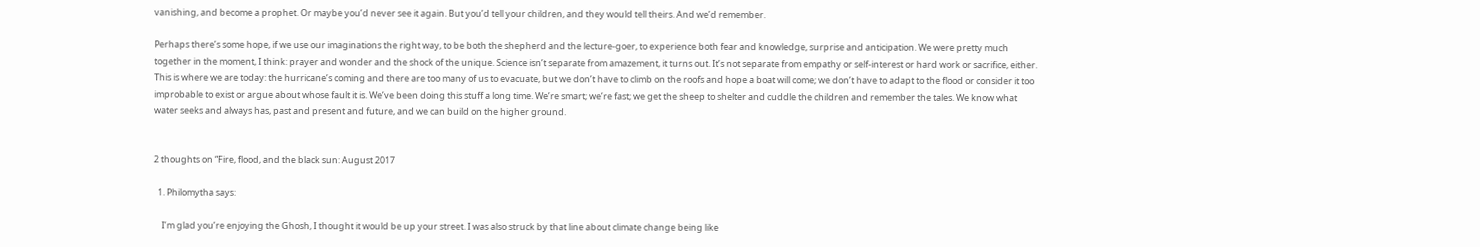vanishing, and become a prophet. Or maybe you’d never see it again. But you’d tell your children, and they would tell theirs. And we’d remember.

Perhaps there’s some hope, if we use our imaginations the right way, to be both the shepherd and the lecture-goer, to experience both fear and knowledge, surprise and anticipation. We were pretty much together in the moment, I think: prayer and wonder and the shock of the unique. Science isn’t separate from amazement, it turns out. It’s not separate from empathy or self-interest or hard work or sacrifice, either. This is where we are today: the hurricane’s coming and there are too many of us to evacuate, but we don’t have to climb on the roofs and hope a boat will come; we don’t have to adapt to the flood or consider it too improbable to exist or argue about whose fault it is. We’ve been doing this stuff a long time. We’re smart; we’re fast; we get the sheep to shelter and cuddle the children and remember the tales. We know what water seeks and always has, past and present and future, and we can build on the higher ground.


2 thoughts on “Fire, flood, and the black sun: August 2017

  1. Philomytha says:

    I’m glad you’re enjoying the Ghosh, I thought it would be up your street. I was also struck by that line about climate change being like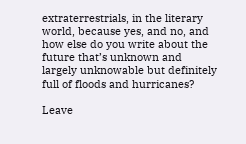extraterrestrials, in the literary world, because yes, and no, and how else do you write about the future that’s unknown and largely unknowable but definitely full of floods and hurricanes?

Leave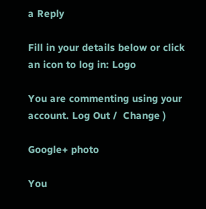a Reply

Fill in your details below or click an icon to log in: Logo

You are commenting using your account. Log Out /  Change )

Google+ photo

You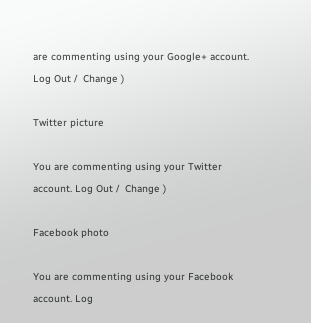are commenting using your Google+ account. Log Out /  Change )

Twitter picture

You are commenting using your Twitter account. Log Out /  Change )

Facebook photo

You are commenting using your Facebook account. Log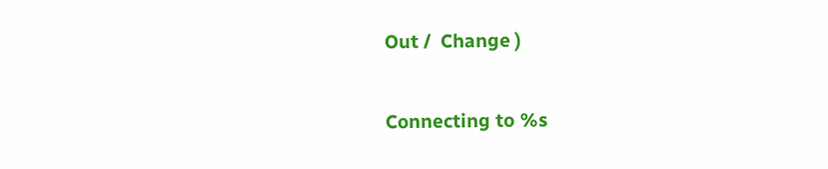Out /  Change )

Connecting to %s